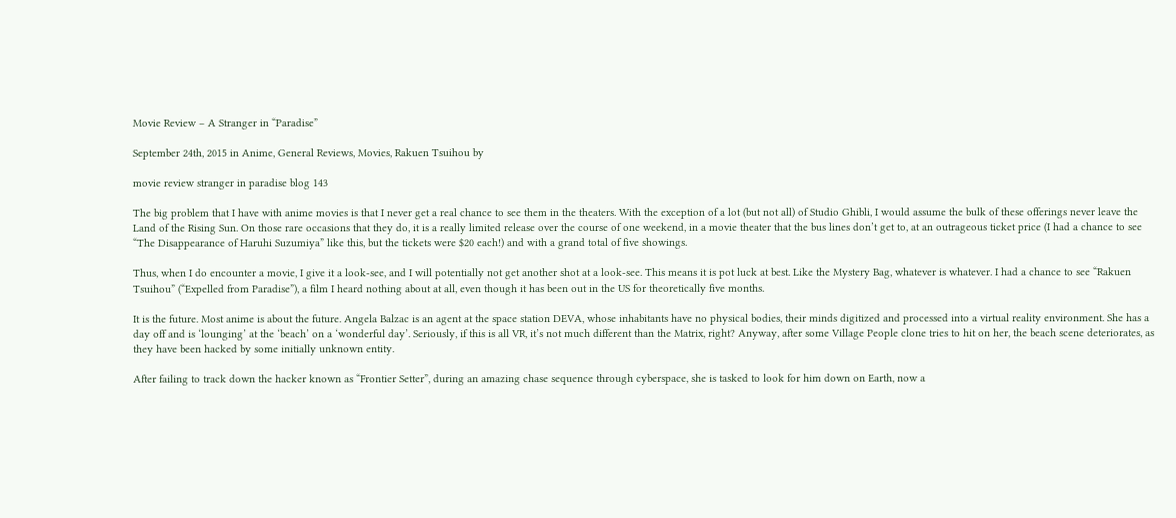Movie Review – A Stranger in “Paradise”

September 24th, 2015 in Anime, General Reviews, Movies, Rakuen Tsuihou by

movie review stranger in paradise blog 143

The big problem that I have with anime movies is that I never get a real chance to see them in the theaters. With the exception of a lot (but not all) of Studio Ghibli, I would assume the bulk of these offerings never leave the Land of the Rising Sun. On those rare occasions that they do, it is a really limited release over the course of one weekend, in a movie theater that the bus lines don’t get to, at an outrageous ticket price (I had a chance to see “The Disappearance of Haruhi Suzumiya” like this, but the tickets were $20 each!) and with a grand total of five showings.

Thus, when I do encounter a movie, I give it a look-see, and I will potentially not get another shot at a look-see. This means it is pot luck at best. Like the Mystery Bag, whatever is whatever. I had a chance to see “Rakuen Tsuihou” (“Expelled from Paradise”), a film I heard nothing about at all, even though it has been out in the US for theoretically five months.

It is the future. Most anime is about the future. Angela Balzac is an agent at the space station DEVA, whose inhabitants have no physical bodies, their minds digitized and processed into a virtual reality environment. She has a day off and is ‘lounging’ at the ‘beach’ on a ‘wonderful day’. Seriously, if this is all VR, it’s not much different than the Matrix, right? Anyway, after some Village People clone tries to hit on her, the beach scene deteriorates, as they have been hacked by some initially unknown entity.

After failing to track down the hacker known as “Frontier Setter”, during an amazing chase sequence through cyberspace, she is tasked to look for him down on Earth, now a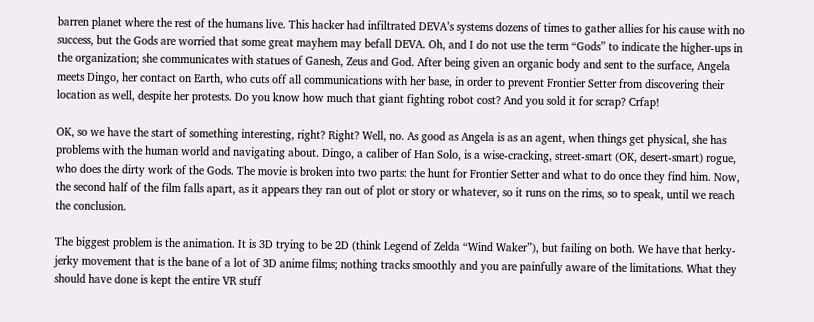barren planet where the rest of the humans live. This hacker had infiltrated DEVA’s systems dozens of times to gather allies for his cause with no success, but the Gods are worried that some great mayhem may befall DEVA. Oh, and I do not use the term “Gods” to indicate the higher-ups in the organization; she communicates with statues of Ganesh, Zeus and God. After being given an organic body and sent to the surface, Angela meets Dingo, her contact on Earth, who cuts off all communications with her base, in order to prevent Frontier Setter from discovering their location as well, despite her protests. Do you know how much that giant fighting robot cost? And you sold it for scrap? Crfap!

OK, so we have the start of something interesting, right? Right? Well, no. As good as Angela is as an agent, when things get physical, she has problems with the human world and navigating about. Dingo, a caliber of Han Solo, is a wise-cracking, street-smart (OK, desert-smart) rogue, who does the dirty work of the Gods. The movie is broken into two parts: the hunt for Frontier Setter and what to do once they find him. Now, the second half of the film falls apart, as it appears they ran out of plot or story or whatever, so it runs on the rims, so to speak, until we reach the conclusion.

The biggest problem is the animation. It is 3D trying to be 2D (think Legend of Zelda “Wind Waker”), but failing on both. We have that herky-jerky movement that is the bane of a lot of 3D anime films; nothing tracks smoothly and you are painfully aware of the limitations. What they should have done is kept the entire VR stuff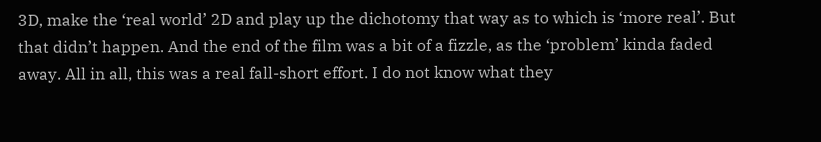3D, make the ‘real world’ 2D and play up the dichotomy that way as to which is ‘more real’. But that didn’t happen. And the end of the film was a bit of a fizzle, as the ‘problem’ kinda faded away. All in all, this was a real fall-short effort. I do not know what they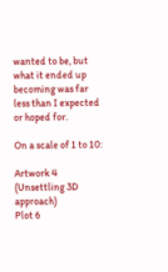wanted to be, but what it ended up becoming was far less than I expected or hoped for.

On a scale of 1 to 10:

Artwork 4 (Unsettling 3D approach)
Plot 6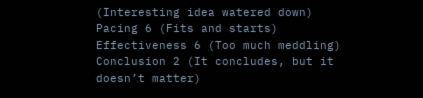(Interesting idea watered down)
Pacing 6 (Fits and starts)
Effectiveness 6 (Too much meddling)
Conclusion 2 (It concludes, but it doesn’t matter)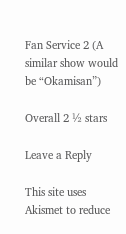Fan Service 2 (A similar show would be “Okamisan”)

Overall 2 ½ stars

Leave a Reply

This site uses Akismet to reduce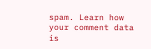spam. Learn how your comment data is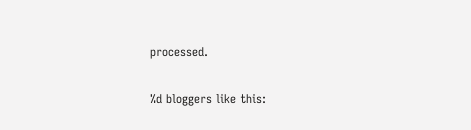processed.

%d bloggers like this: